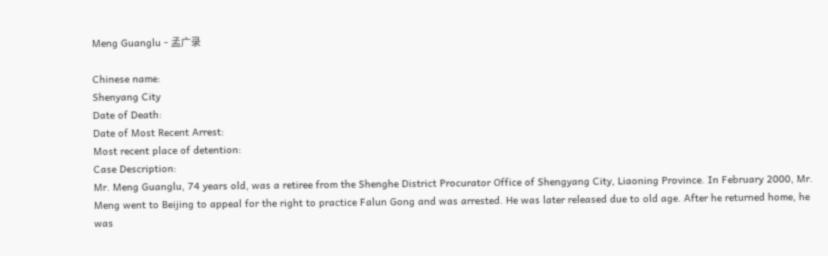Meng Guanglu - 孟广录

Chinese name:
Shenyang City
Date of Death:
Date of Most Recent Arrest:
Most recent place of detention:
Case Description:
Mr. Meng Guanglu, 74 years old, was a retiree from the Shenghe District Procurator Office of Shengyang City, Liaoning Province. In February 2000, Mr. Meng went to Beijing to appeal for the right to practice Falun Gong and was arrested. He was later released due to old age. After he returned home, he was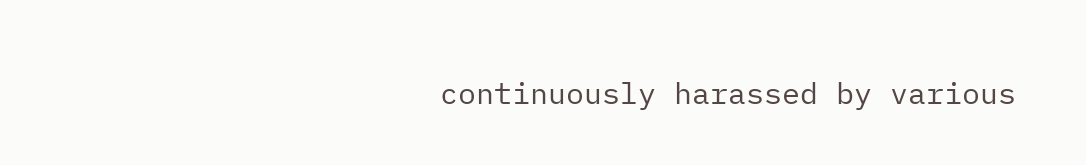continuously harassed by various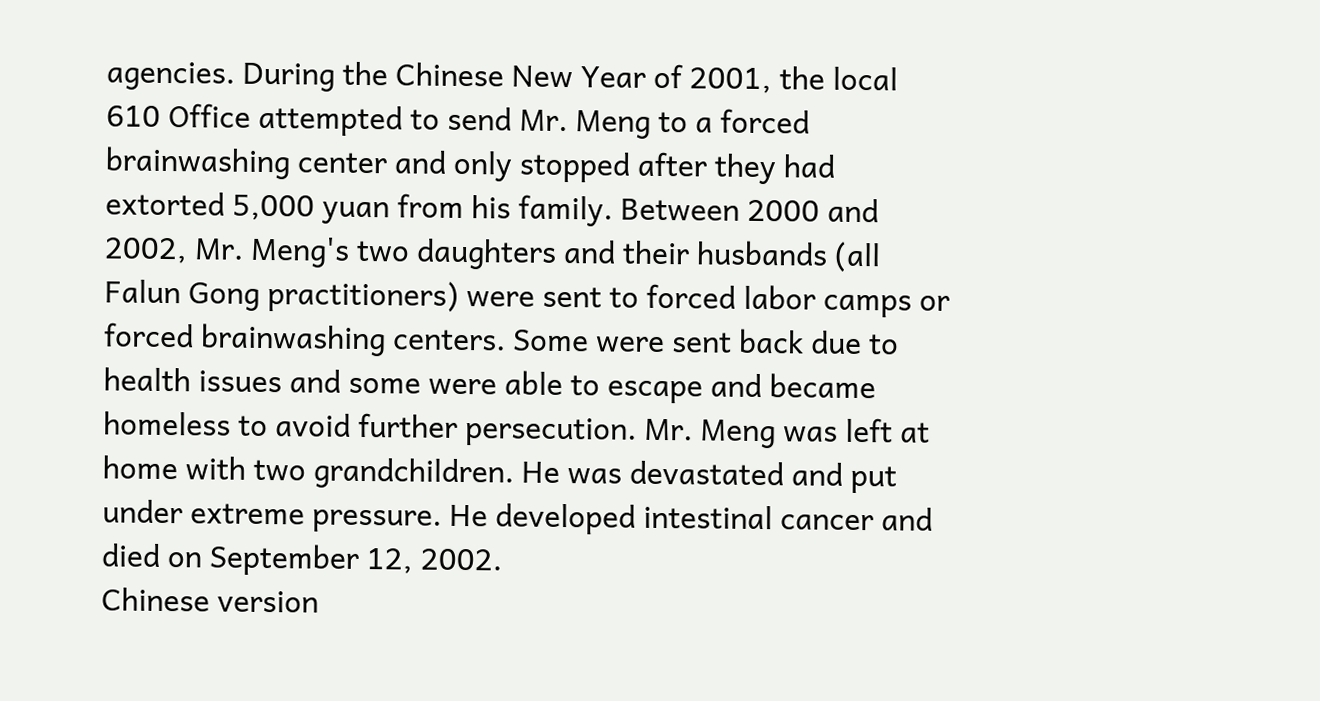agencies. During the Chinese New Year of 2001, the local 610 Office attempted to send Mr. Meng to a forced brainwashing center and only stopped after they had extorted 5,000 yuan from his family. Between 2000 and 2002, Mr. Meng's two daughters and their husbands (all Falun Gong practitioners) were sent to forced labor camps or forced brainwashing centers. Some were sent back due to health issues and some were able to escape and became homeless to avoid further persecution. Mr. Meng was left at home with two grandchildren. He was devastated and put under extreme pressure. He developed intestinal cancer and died on September 12, 2002.
Chinese version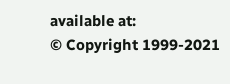available at:
© Copyright 1999-2021